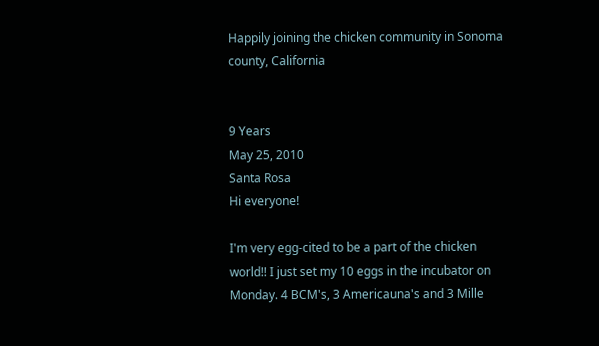Happily joining the chicken community in Sonoma county, California


9 Years
May 25, 2010
Santa Rosa
Hi everyone!

I'm very egg-cited to be a part of the chicken world!! I just set my 10 eggs in the incubator on Monday. 4 BCM's, 3 Americauna's and 3 Mille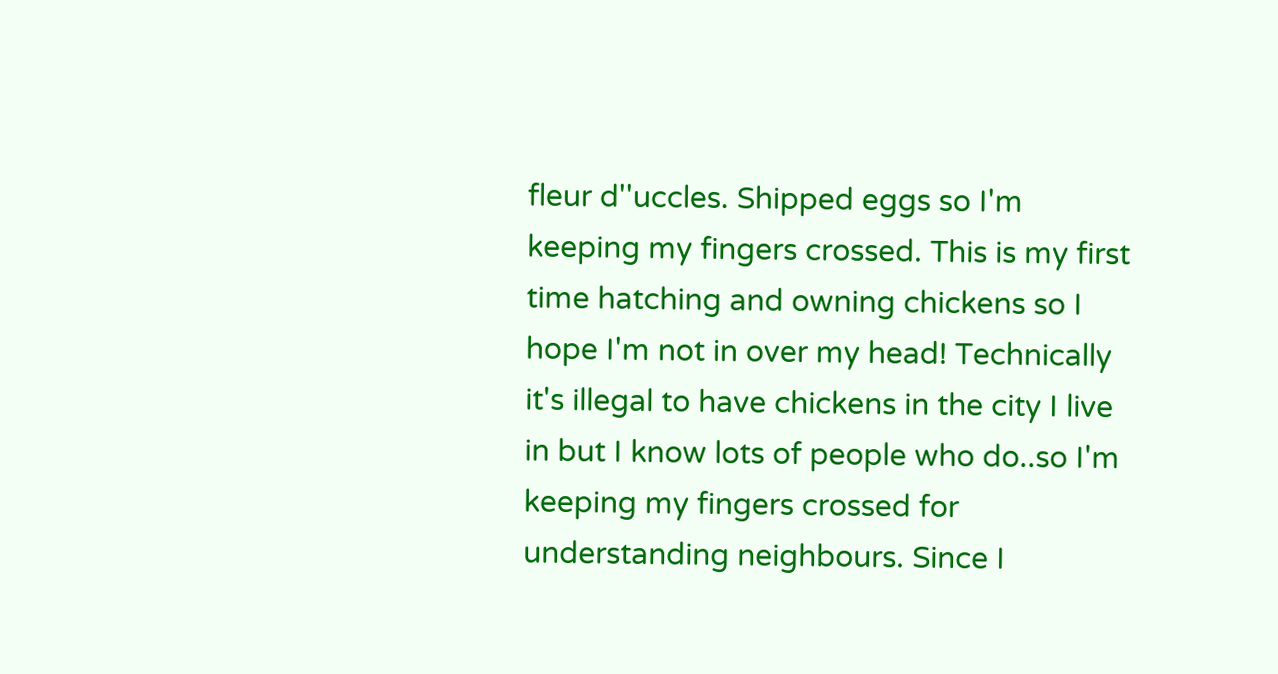fleur d''uccles. Shipped eggs so I'm keeping my fingers crossed. This is my first time hatching and owning chickens so I hope I'm not in over my head! Technically it's illegal to have chickens in the city I live in but I know lots of people who do..so I'm keeping my fingers crossed for understanding neighbours. Since I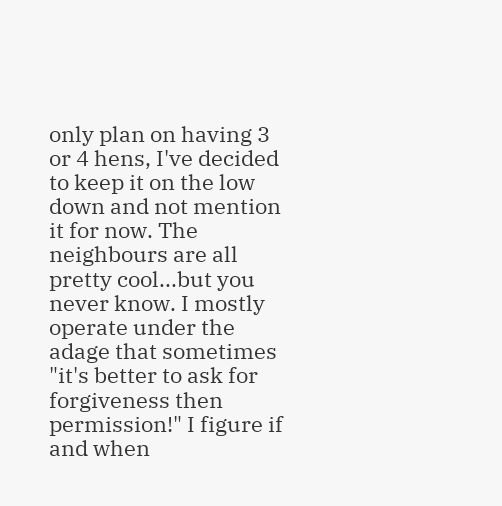only plan on having 3 or 4 hens, I've decided to keep it on the low down and not mention it for now. The neighbours are all pretty cool...but you never know. I mostly operate under the adage that sometimes "it's better to ask for forgiveness then permission!" I figure if and when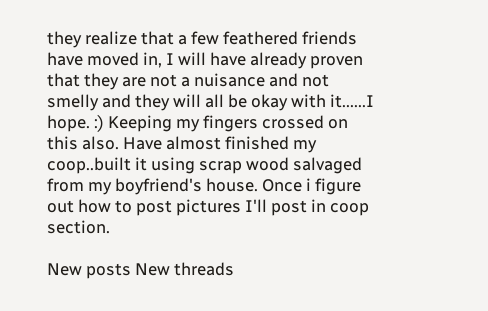they realize that a few feathered friends have moved in, I will have already proven that they are not a nuisance and not smelly and they will all be okay with it......I hope. :) Keeping my fingers crossed on this also. Have almost finished my coop..built it using scrap wood salvaged from my boyfriend's house. Once i figure out how to post pictures I'll post in coop section.

New posts New threads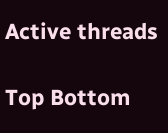Active threads

Top Bottom